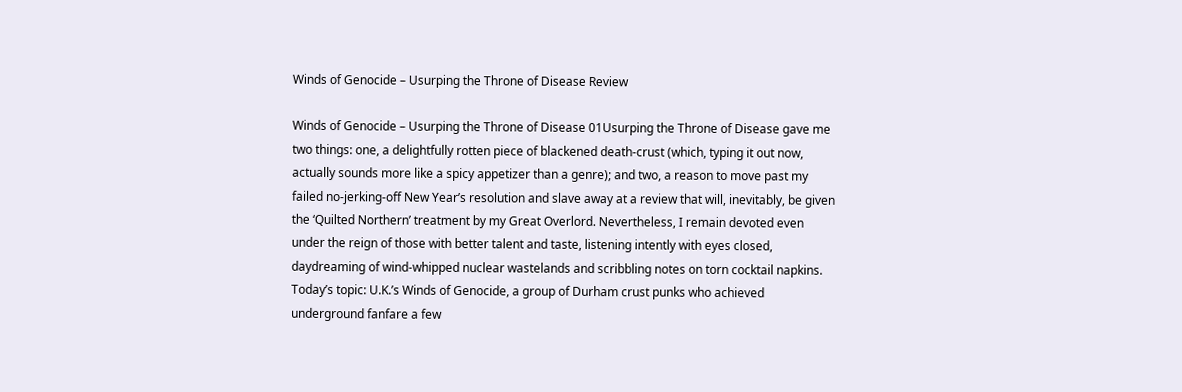Winds of Genocide – Usurping the Throne of Disease Review

Winds of Genocide – Usurping the Throne of Disease 01Usurping the Throne of Disease gave me two things: one, a delightfully rotten piece of blackened death-crust (which, typing it out now, actually sounds more like a spicy appetizer than a genre); and two, a reason to move past my failed no-jerking-off New Year’s resolution and slave away at a review that will, inevitably, be given the ‘Quilted Northern’ treatment by my Great Overlord. Nevertheless, I remain devoted even under the reign of those with better talent and taste, listening intently with eyes closed, daydreaming of wind-whipped nuclear wastelands and scribbling notes on torn cocktail napkins. Today’s topic: U.K.’s Winds of Genocide, a group of Durham crust punks who achieved underground fanfare a few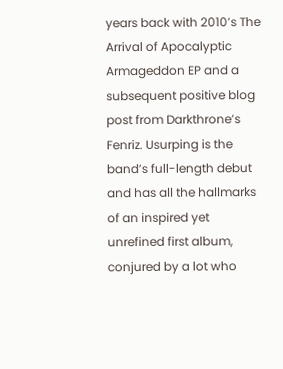years back with 2010’s The Arrival of Apocalyptic Armageddon EP and a subsequent positive blog post from Darkthrone’s Fenriz. Usurping is the band’s full-length debut and has all the hallmarks of an inspired yet unrefined first album, conjured by a lot who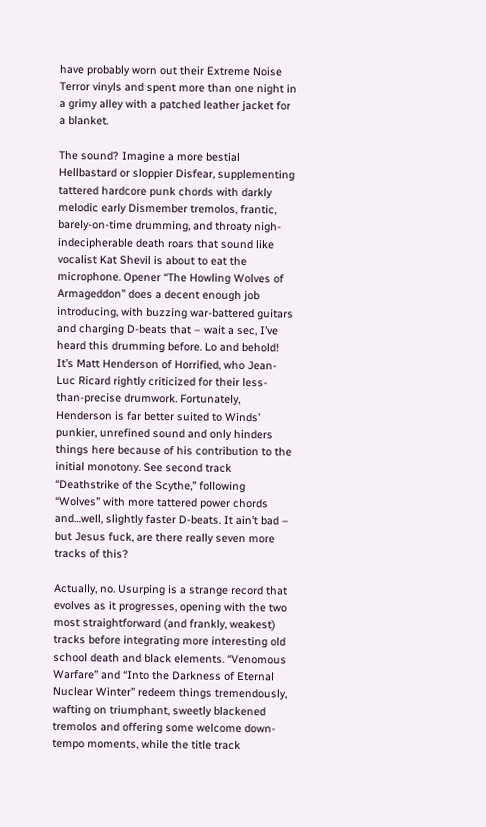have probably worn out their Extreme Noise Terror vinyls and spent more than one night in a grimy alley with a patched leather jacket for a blanket.

The sound? Imagine a more bestial Hellbastard or sloppier Disfear, supplementing tattered hardcore punk chords with darkly melodic early Dismember tremolos, frantic, barely-on-time drumming, and throaty nigh-indecipherable death roars that sound like vocalist Kat Shevil is about to eat the microphone. Opener “The Howling Wolves of Armageddon” does a decent enough job introducing, with buzzing war-battered guitars and charging D-beats that – wait a sec, I’ve heard this drumming before. Lo and behold! It’s Matt Henderson of Horrified, who Jean-Luc Ricard rightly criticized for their less-than-precise drumwork. Fortunately, Henderson is far better suited to Winds’ punkier, unrefined sound and only hinders things here because of his contribution to the initial monotony. See second track “Deathstrike of the Scythe,” following “Wolves” with more tattered power chords and…well, slightly faster D-beats. It ain’t bad – but Jesus fuck, are there really seven more tracks of this?

Actually, no. Usurping is a strange record that evolves as it progresses, opening with the two most straightforward (and frankly, weakest) tracks before integrating more interesting old school death and black elements. “Venomous Warfare” and “Into the Darkness of Eternal Nuclear Winter” redeem things tremendously, wafting on triumphant, sweetly blackened tremolos and offering some welcome down-tempo moments, while the title track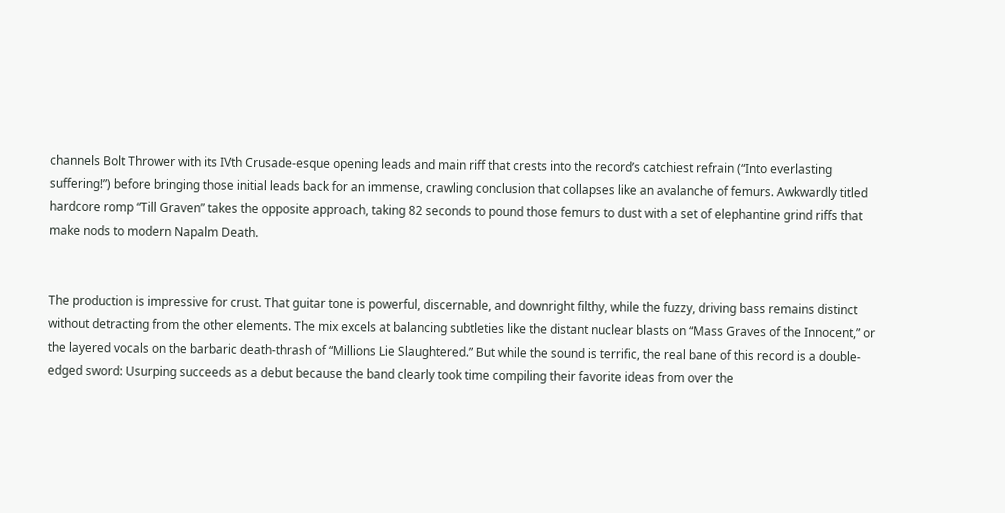channels Bolt Thrower with its IVth Crusade-esque opening leads and main riff that crests into the record’s catchiest refrain (“Into everlasting suffering!”) before bringing those initial leads back for an immense, crawling conclusion that collapses like an avalanche of femurs. Awkwardly titled hardcore romp “Till Graven” takes the opposite approach, taking 82 seconds to pound those femurs to dust with a set of elephantine grind riffs that make nods to modern Napalm Death.


The production is impressive for crust. That guitar tone is powerful, discernable, and downright filthy, while the fuzzy, driving bass remains distinct without detracting from the other elements. The mix excels at balancing subtleties like the distant nuclear blasts on “Mass Graves of the Innocent,” or the layered vocals on the barbaric death-thrash of “Millions Lie Slaughtered.” But while the sound is terrific, the real bane of this record is a double-edged sword: Usurping succeeds as a debut because the band clearly took time compiling their favorite ideas from over the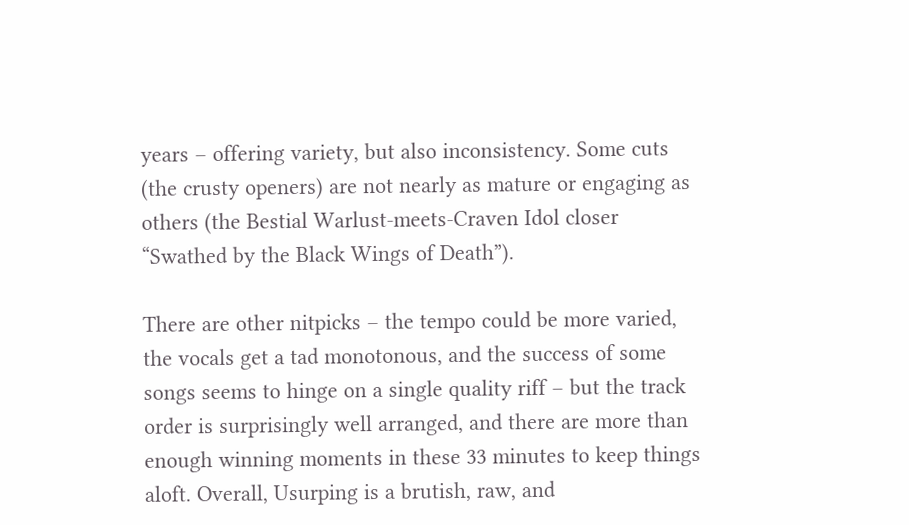years – offering variety, but also inconsistency. Some cuts (the crusty openers) are not nearly as mature or engaging as others (the Bestial Warlust-meets-Craven Idol closer “Swathed by the Black Wings of Death”).

There are other nitpicks – the tempo could be more varied, the vocals get a tad monotonous, and the success of some songs seems to hinge on a single quality riff – but the track order is surprisingly well arranged, and there are more than enough winning moments in these 33 minutes to keep things aloft. Overall, Usurping is a brutish, raw, and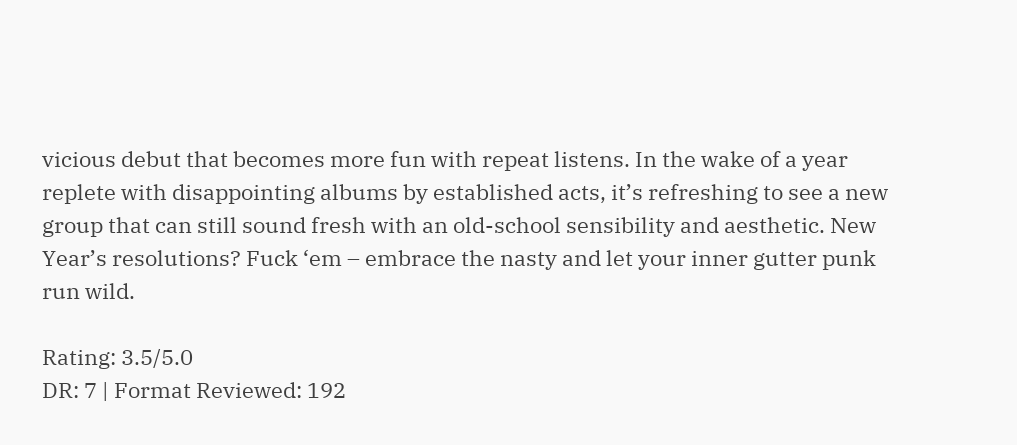vicious debut that becomes more fun with repeat listens. In the wake of a year replete with disappointing albums by established acts, it’s refreshing to see a new group that can still sound fresh with an old-school sensibility and aesthetic. New Year’s resolutions? Fuck ‘em – embrace the nasty and let your inner gutter punk run wild.

Rating: 3.5/5.0
DR: 7 | Format Reviewed: 192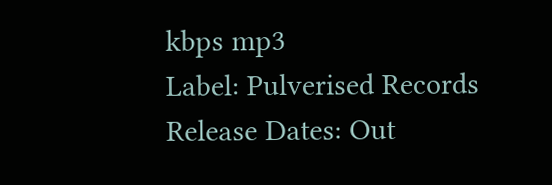kbps mp3
Label: Pulverised Records
Release Dates: Out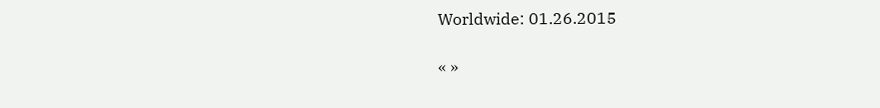Worldwide: 01.26.2015

« »